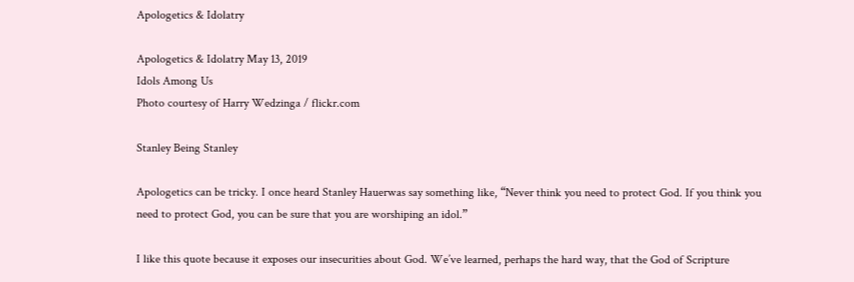Apologetics & Idolatry

Apologetics & Idolatry May 13, 2019
Idols Among Us
Photo courtesy of Harry Wedzinga / flickr.com

Stanley Being Stanley

Apologetics can be tricky. I once heard Stanley Hauerwas say something like, “Never think you need to protect God. If you think you need to protect God, you can be sure that you are worshiping an idol.”

I like this quote because it exposes our insecurities about God. We’ve learned, perhaps the hard way, that the God of Scripture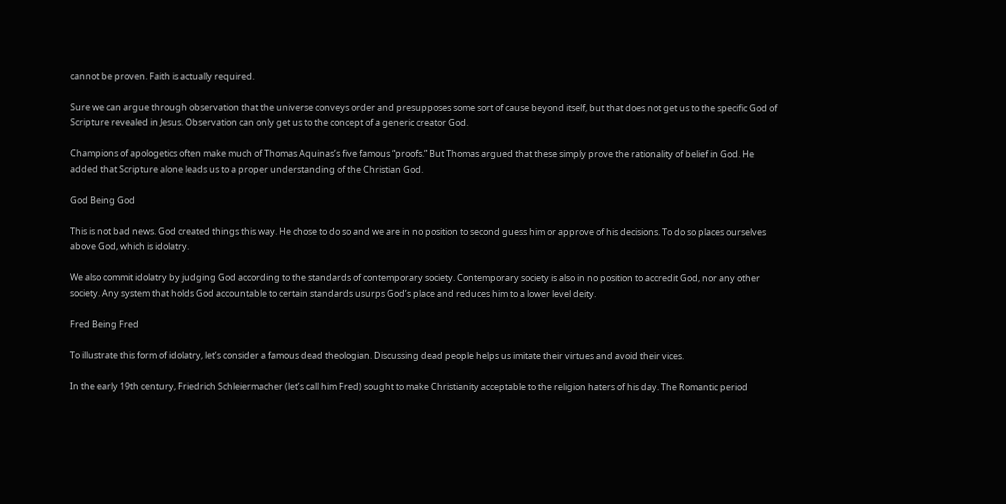cannot be proven. Faith is actually required.

Sure we can argue through observation that the universe conveys order and presupposes some sort of cause beyond itself, but that does not get us to the specific God of Scripture revealed in Jesus. Observation can only get us to the concept of a generic creator God.

Champions of apologetics often make much of Thomas Aquinas’s five famous “proofs.” But Thomas argued that these simply prove the rationality of belief in God. He added that Scripture alone leads us to a proper understanding of the Christian God.

God Being God

This is not bad news. God created things this way. He chose to do so and we are in no position to second guess him or approve of his decisions. To do so places ourselves above God, which is idolatry.

We also commit idolatry by judging God according to the standards of contemporary society. Contemporary society is also in no position to accredit God, nor any other society. Any system that holds God accountable to certain standards usurps God’s place and reduces him to a lower level deity.

Fred Being Fred

To illustrate this form of idolatry, let’s consider a famous dead theologian. Discussing dead people helps us imitate their virtues and avoid their vices.

In the early 19th century, Friedrich Schleiermacher (let’s call him Fred) sought to make Christianity acceptable to the religion haters of his day. The Romantic period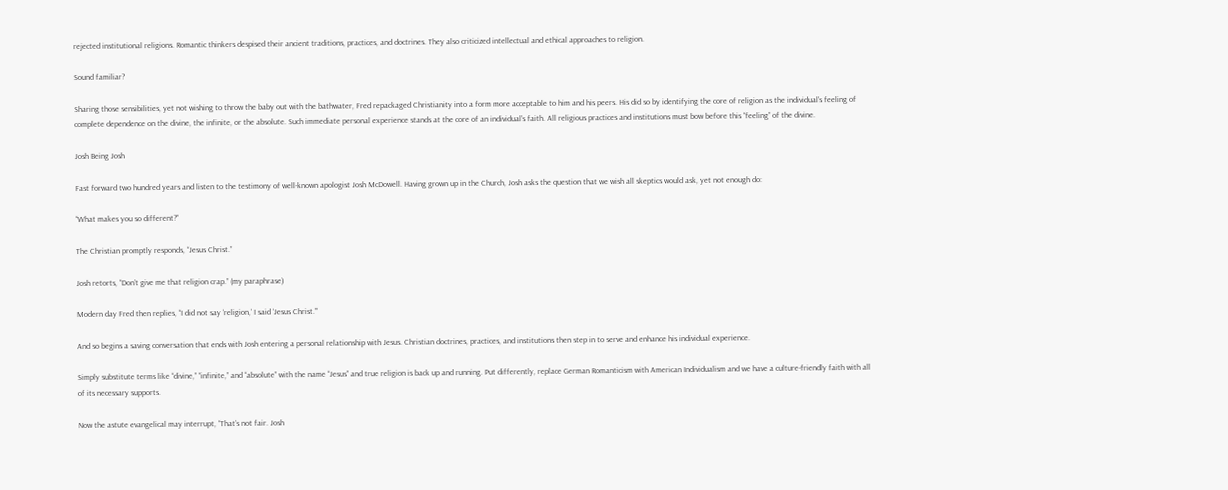rejected institutional religions. Romantic thinkers despised their ancient traditions, practices, and doctrines. They also criticized intellectual and ethical approaches to religion.

Sound familiar?

Sharing those sensibilities, yet not wishing to throw the baby out with the bathwater, Fred repackaged Christianity into a form more acceptable to him and his peers. His did so by identifying the core of religion as the individual’s feeling of complete dependence on the divine, the infinite, or the absolute. Such immediate personal experience stands at the core of an individual’s faith. All religious practices and institutions must bow before this “feeling” of the divine.

Josh Being Josh

Fast forward two hundred years and listen to the testimony of well-known apologist Josh McDowell. Having grown up in the Church, Josh asks the question that we wish all skeptics would ask, yet not enough do:

“What makes you so different?”

The Christian promptly responds, “Jesus Christ.”

Josh retorts, “Don’t give me that religion crap.” (my paraphrase)

Modern day Fred then replies, “I did not say ‘religion,’ I said ‘Jesus Christ.’”

And so begins a saving conversation that ends with Josh entering a personal relationship with Jesus. Christian doctrines, practices, and institutions then step in to serve and enhance his individual experience.

Simply substitute terms like “divine,” “infinite,” and “absolute” with the name “Jesus” and true religion is back up and running. Put differently, replace German Romanticism with American Individualism and we have a culture-friendly faith with all of its necessary supports.

Now the astute evangelical may interrupt, “That’s not fair. Josh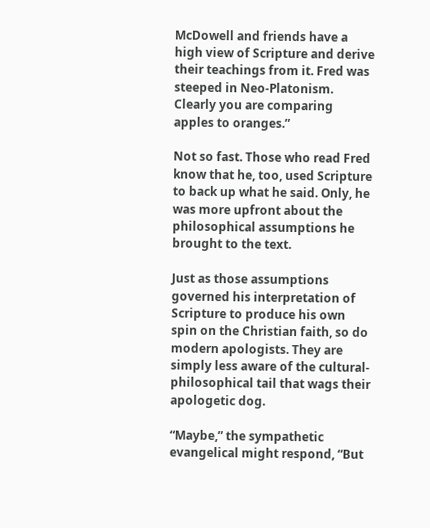McDowell and friends have a high view of Scripture and derive their teachings from it. Fred was steeped in Neo-Platonism. Clearly you are comparing apples to oranges.”

Not so fast. Those who read Fred know that he, too, used Scripture to back up what he said. Only, he was more upfront about the philosophical assumptions he brought to the text.

Just as those assumptions governed his interpretation of Scripture to produce his own spin on the Christian faith, so do modern apologists. They are simply less aware of the cultural-philosophical tail that wags their apologetic dog.

“Maybe,” the sympathetic evangelical might respond, “But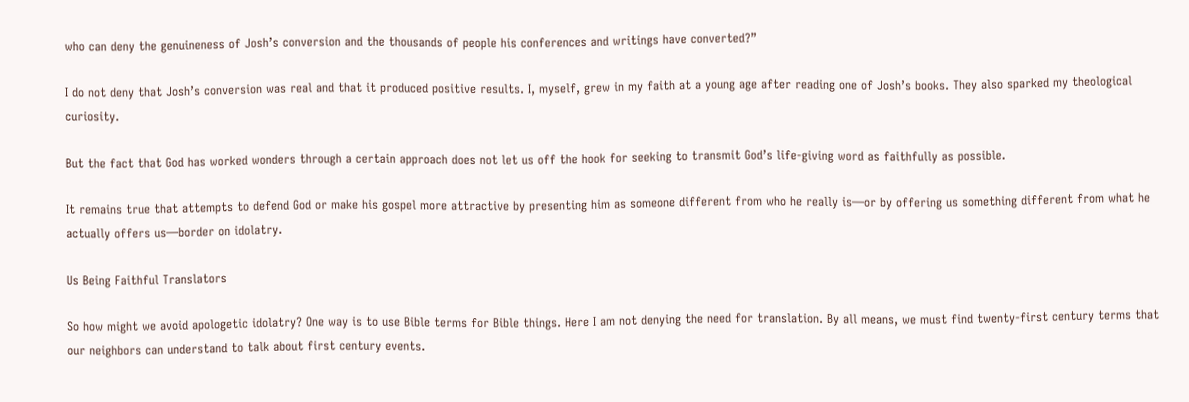who can deny the genuineness of Josh’s conversion and the thousands of people his conferences and writings have converted?”

I do not deny that Josh’s conversion was real and that it produced positive results. I, myself, grew in my faith at a young age after reading one of Josh’s books. They also sparked my theological curiosity.

But the fact that God has worked wonders through a certain approach does not let us off the hook for seeking to transmit God’s life-giving word as faithfully as possible.

It remains true that attempts to defend God or make his gospel more attractive by presenting him as someone different from who he really is—or by offering us something different from what he actually offers us—border on idolatry.

Us Being Faithful Translators

So how might we avoid apologetic idolatry? One way is to use Bible terms for Bible things. Here I am not denying the need for translation. By all means, we must find twenty-first century terms that our neighbors can understand to talk about first century events.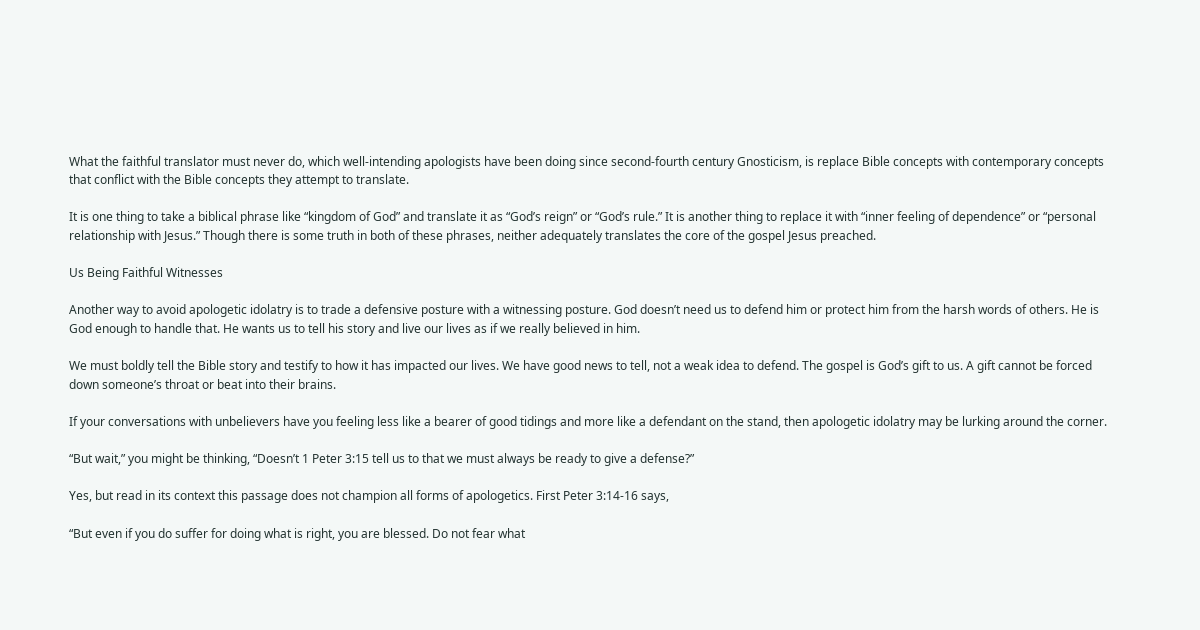What the faithful translator must never do, which well-intending apologists have been doing since second-fourth century Gnosticism, is replace Bible concepts with contemporary concepts that conflict with the Bible concepts they attempt to translate.

It is one thing to take a biblical phrase like “kingdom of God” and translate it as “God’s reign” or “God’s rule.” It is another thing to replace it with “inner feeling of dependence” or “personal relationship with Jesus.” Though there is some truth in both of these phrases, neither adequately translates the core of the gospel Jesus preached.

Us Being Faithful Witnesses

Another way to avoid apologetic idolatry is to trade a defensive posture with a witnessing posture. God doesn’t need us to defend him or protect him from the harsh words of others. He is God enough to handle that. He wants us to tell his story and live our lives as if we really believed in him.

We must boldly tell the Bible story and testify to how it has impacted our lives. We have good news to tell, not a weak idea to defend. The gospel is God’s gift to us. A gift cannot be forced down someone’s throat or beat into their brains.

If your conversations with unbelievers have you feeling less like a bearer of good tidings and more like a defendant on the stand, then apologetic idolatry may be lurking around the corner.

“But wait,” you might be thinking, “Doesn’t 1 Peter 3:15 tell us to that we must always be ready to give a defense?”

Yes, but read in its context this passage does not champion all forms of apologetics. First Peter 3:14-16 says,

“But even if you do suffer for doing what is right, you are blessed. Do not fear what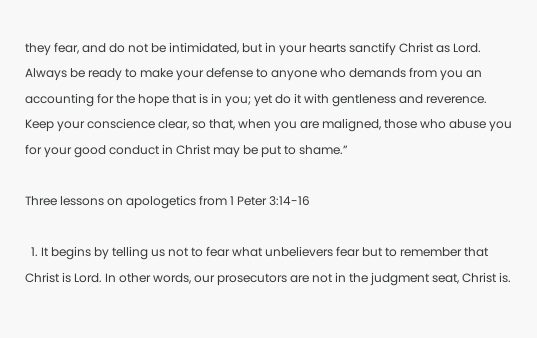they fear, and do not be intimidated, but in your hearts sanctify Christ as Lord. Always be ready to make your defense to anyone who demands from you an accounting for the hope that is in you; yet do it with gentleness and reverence. Keep your conscience clear, so that, when you are maligned, those who abuse you for your good conduct in Christ may be put to shame.”

Three lessons on apologetics from 1 Peter 3:14-16

  1. It begins by telling us not to fear what unbelievers fear but to remember that Christ is Lord. In other words, our prosecutors are not in the judgment seat, Christ is.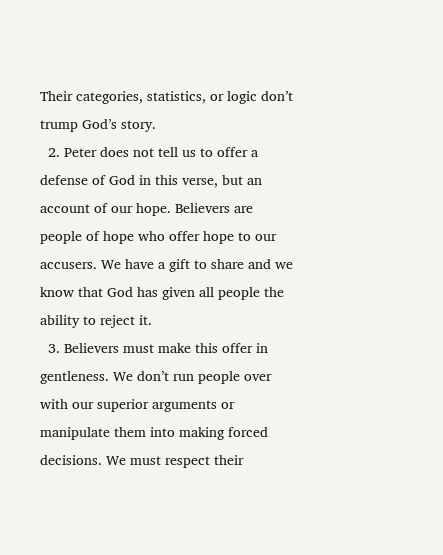Their categories, statistics, or logic don’t trump God’s story.
  2. Peter does not tell us to offer a defense of God in this verse, but an account of our hope. Believers are people of hope who offer hope to our accusers. We have a gift to share and we know that God has given all people the ability to reject it.
  3. Believers must make this offer in gentleness. We don’t run people over with our superior arguments or manipulate them into making forced decisions. We must respect their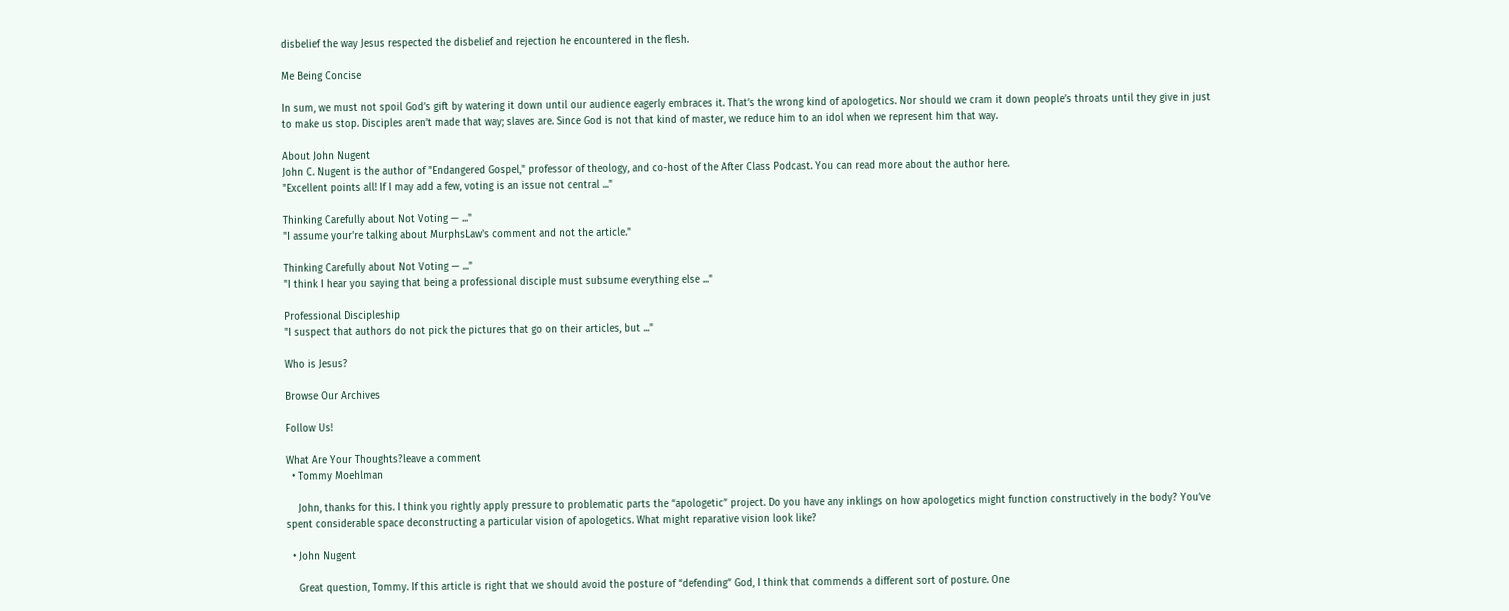disbelief the way Jesus respected the disbelief and rejection he encountered in the flesh.

Me Being Concise

In sum, we must not spoil God’s gift by watering it down until our audience eagerly embraces it. That’s the wrong kind of apologetics. Nor should we cram it down people’s throats until they give in just to make us stop. Disciples aren’t made that way; slaves are. Since God is not that kind of master, we reduce him to an idol when we represent him that way.

About John Nugent
John C. Nugent is the author of "Endangered Gospel," professor of theology, and co-host of the After Class Podcast. You can read more about the author here.
"Excellent points all! If I may add a few, voting is an issue not central ..."

Thinking Carefully about Not Voting — ..."
"I assume your're talking about MurphsLaw's comment and not the article."

Thinking Carefully about Not Voting — ..."
"I think I hear you saying that being a professional disciple must subsume everything else ..."

Professional Discipleship
"I suspect that authors do not pick the pictures that go on their articles, but ..."

Who is Jesus?

Browse Our Archives

Follow Us!

What Are Your Thoughts?leave a comment
  • Tommy Moehlman

    John, thanks for this. I think you rightly apply pressure to problematic parts the “apologetic” project. Do you have any inklings on how apologetics might function constructively in the body? You’ve spent considerable space deconstructing a particular vision of apologetics. What might reparative vision look like?

  • John Nugent

    Great question, Tommy. If this article is right that we should avoid the posture of “defending” God, I think that commends a different sort of posture. One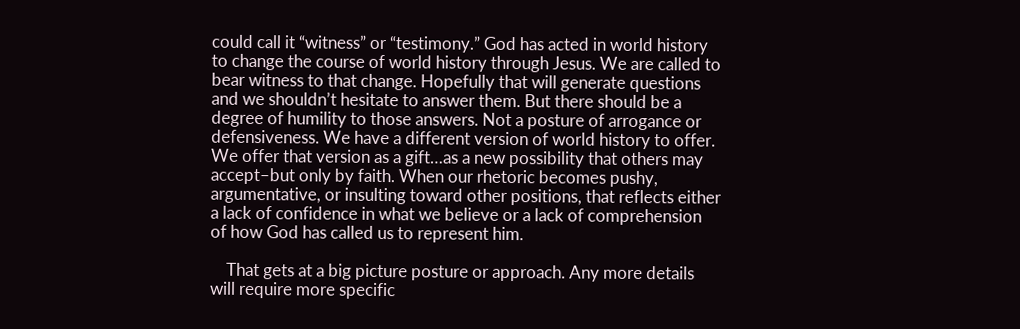could call it “witness” or “testimony.” God has acted in world history to change the course of world history through Jesus. We are called to bear witness to that change. Hopefully that will generate questions and we shouldn’t hesitate to answer them. But there should be a degree of humility to those answers. Not a posture of arrogance or defensiveness. We have a different version of world history to offer. We offer that version as a gift…as a new possibility that others may accept–but only by faith. When our rhetoric becomes pushy, argumentative, or insulting toward other positions, that reflects either a lack of confidence in what we believe or a lack of comprehension of how God has called us to represent him.

    That gets at a big picture posture or approach. Any more details will require more specific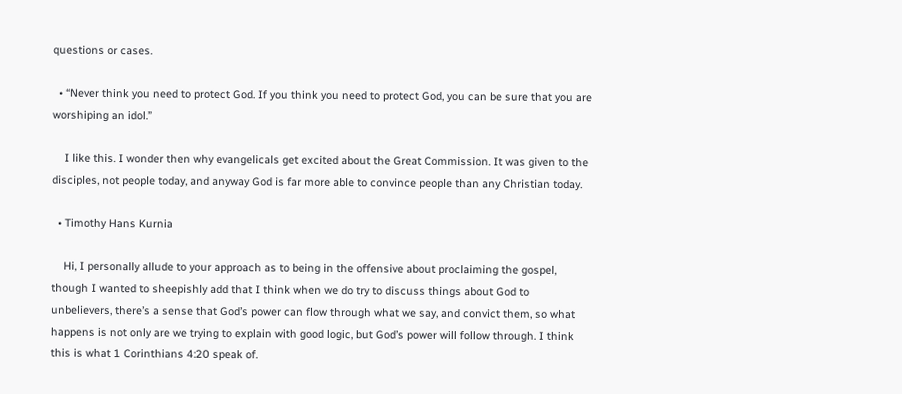questions or cases.

  • “Never think you need to protect God. If you think you need to protect God, you can be sure that you are worshiping an idol.”

    I like this. I wonder then why evangelicals get excited about the Great Commission. It was given to the disciples, not people today, and anyway God is far more able to convince people than any Christian today.

  • Timothy Hans Kurnia

    Hi, I personally allude to your approach as to being in the offensive about proclaiming the gospel, though I wanted to sheepishly add that I think when we do try to discuss things about God to unbelievers, there’s a sense that God’s power can flow through what we say, and convict them, so what happens is not only are we trying to explain with good logic, but God’s power will follow through. I think this is what 1 Corinthians 4:20 speak of.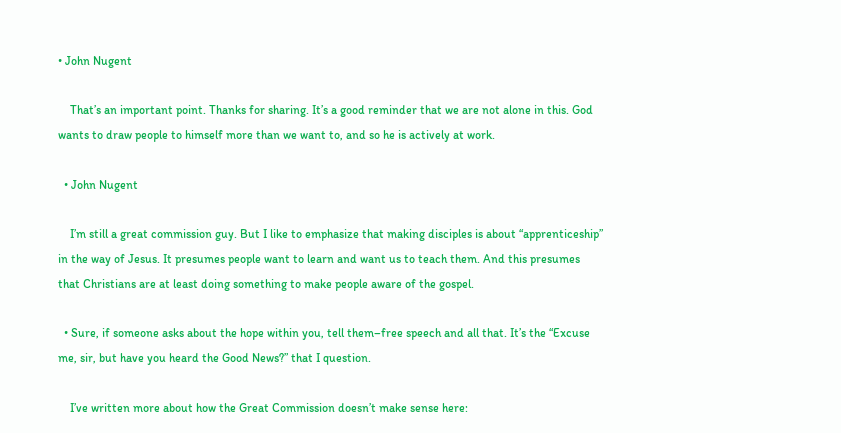• John Nugent

    That’s an important point. Thanks for sharing. It’s a good reminder that we are not alone in this. God wants to draw people to himself more than we want to, and so he is actively at work.

  • John Nugent

    I’m still a great commission guy. But I like to emphasize that making disciples is about “apprenticeship” in the way of Jesus. It presumes people want to learn and want us to teach them. And this presumes that Christians are at least doing something to make people aware of the gospel.

  • Sure, if someone asks about the hope within you, tell them–free speech and all that. It’s the “Excuse me, sir, but have you heard the Good News?” that I question.

    I’ve written more about how the Great Commission doesn’t make sense here: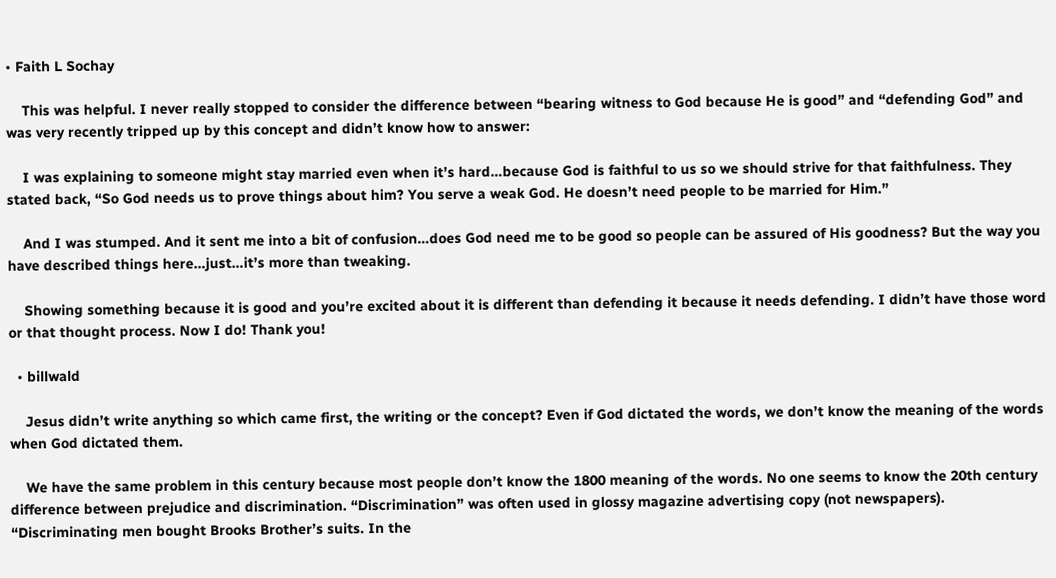• Faith L Sochay

    This was helpful. I never really stopped to consider the difference between “bearing witness to God because He is good” and “defending God” and was very recently tripped up by this concept and didn’t know how to answer:

    I was explaining to someone might stay married even when it’s hard…because God is faithful to us so we should strive for that faithfulness. They stated back, “So God needs us to prove things about him? You serve a weak God. He doesn’t need people to be married for Him.”

    And I was stumped. And it sent me into a bit of confusion…does God need me to be good so people can be assured of His goodness? But the way you have described things here…just…it’s more than tweaking.

    Showing something because it is good and you’re excited about it is different than defending it because it needs defending. I didn’t have those word or that thought process. Now I do! Thank you!

  • billwald

    Jesus didn’t write anything so which came first, the writing or the concept? Even if God dictated the words, we don’t know the meaning of the words when God dictated them.

    We have the same problem in this century because most people don’t know the 1800 meaning of the words. No one seems to know the 20th century difference between prejudice and discrimination. “Discrimination” was often used in glossy magazine advertising copy (not newspapers). “Discriminating men bought Brooks Brother’s suits. In the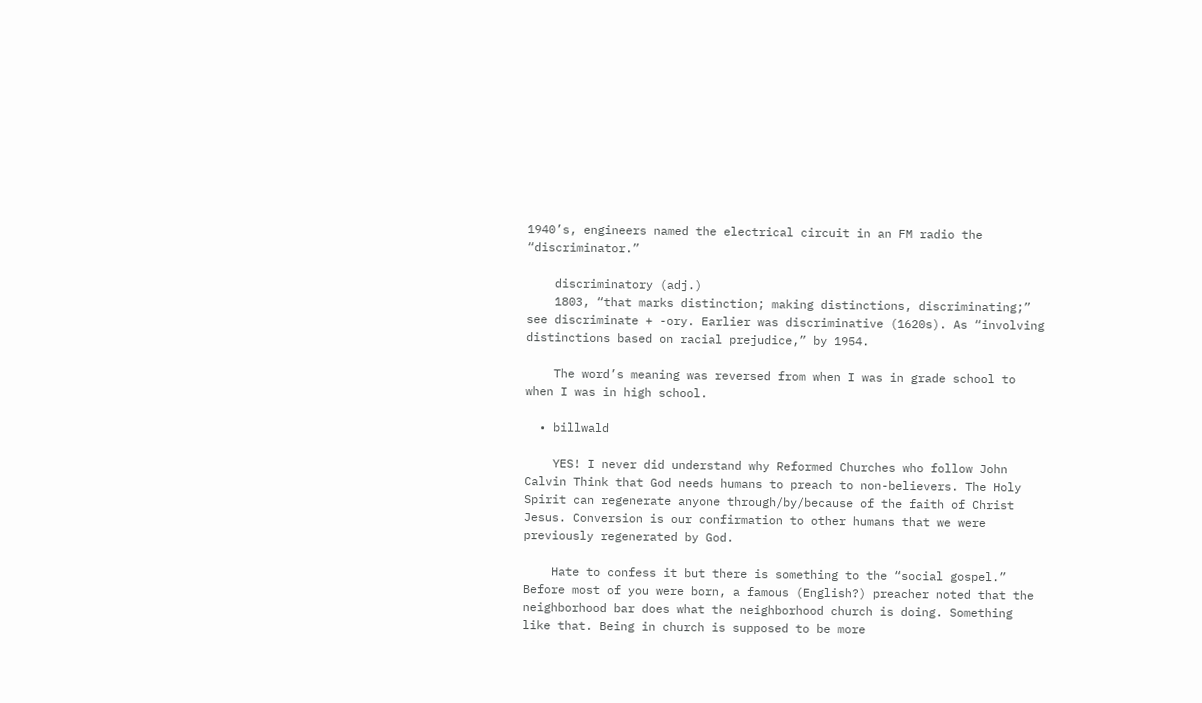1940’s, engineers named the electrical circuit in an FM radio the “discriminator.”

    discriminatory (adj.)
    1803, “that marks distinction; making distinctions, discriminating;” see discriminate + -ory. Earlier was discriminative (1620s). As “involving distinctions based on racial prejudice,” by 1954.

    The word’s meaning was reversed from when I was in grade school to when I was in high school.

  • billwald

    YES! I never did understand why Reformed Churches who follow John Calvin Think that God needs humans to preach to non-believers. The Holy Spirit can regenerate anyone through/by/because of the faith of Christ Jesus. Conversion is our confirmation to other humans that we were previously regenerated by God.

    Hate to confess it but there is something to the “social gospel.” Before most of you were born, a famous (English?) preacher noted that the neighborhood bar does what the neighborhood church is doing. Something like that. Being in church is supposed to be more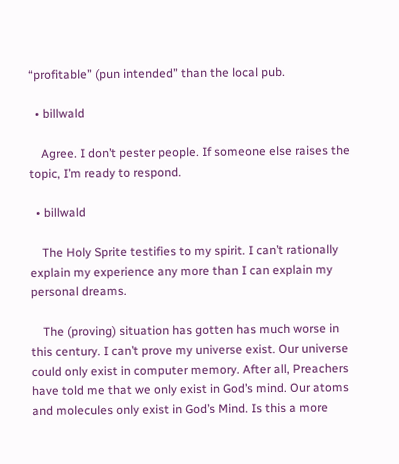“profitable” (pun intended” than the local pub.

  • billwald

    Agree. I don’t pester people. If someone else raises the topic, I’m ready to respond.

  • billwald

    The Holy Sprite testifies to my spirit. I can’t rationally explain my experience any more than I can explain my personal dreams.

    The (proving) situation has gotten has much worse in this century. I can’t prove my universe exist. Our universe could only exist in computer memory. After all, Preachers have told me that we only exist in God’s mind. Our atoms and molecules only exist in God’s Mind. Is this a more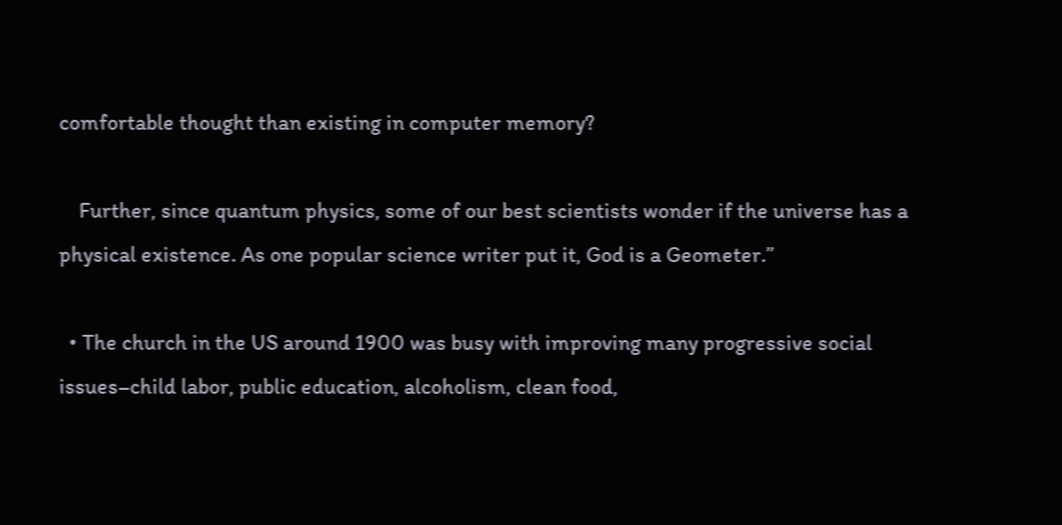comfortable thought than existing in computer memory?

    Further, since quantum physics, some of our best scientists wonder if the universe has a physical existence. As one popular science writer put it, God is a Geometer.”

  • The church in the US around 1900 was busy with improving many progressive social issues–child labor, public education, alcoholism, clean food,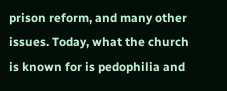prison reform, and many other issues. Today, what the church is known for is pedophilia and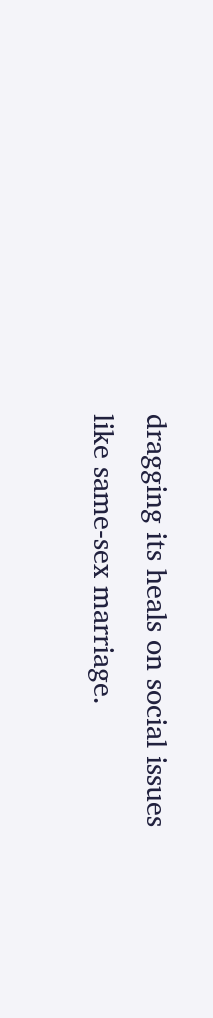dragging its heals on social issues like same-sex marriage.